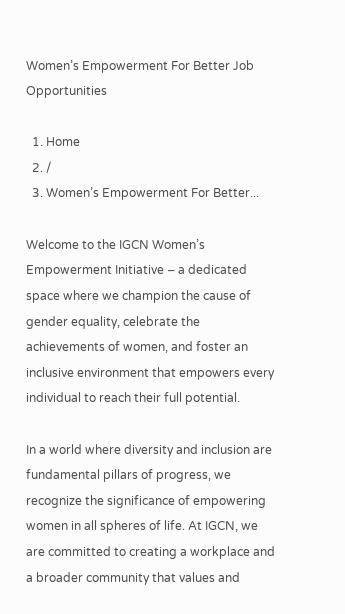Women’s Empowerment For Better Job Opportunities

  1. Home
  2. /
  3. Women’s Empowerment For Better...

Welcome to the IGCN Women’s Empowerment Initiative – a dedicated space where we champion the cause of gender equality, celebrate the achievements of women, and foster an inclusive environment that empowers every individual to reach their full potential.

In a world where diversity and inclusion are fundamental pillars of progress, we recognize the significance of empowering women in all spheres of life. At IGCN, we are committed to creating a workplace and a broader community that values and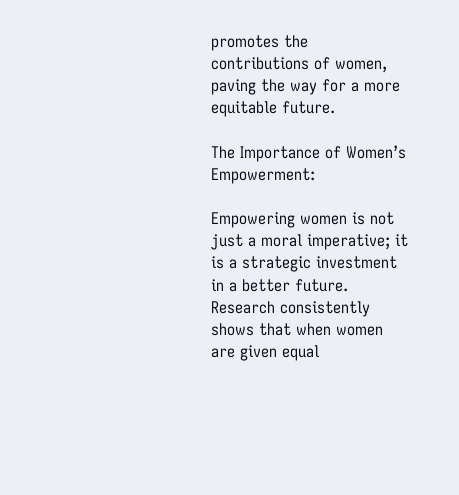promotes the contributions of women, paving the way for a more equitable future.

The Importance of Women’s Empowerment:

Empowering women is not just a moral imperative; it is a strategic investment in a better future. Research consistently shows that when women are given equal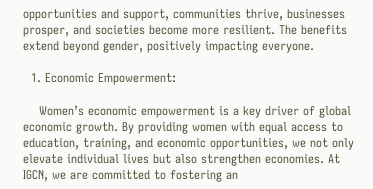opportunities and support, communities thrive, businesses prosper, and societies become more resilient. The benefits extend beyond gender, positively impacting everyone.

  1. Economic Empowerment:

    Women’s economic empowerment is a key driver of global economic growth. By providing women with equal access to education, training, and economic opportunities, we not only elevate individual lives but also strengthen economies. At IGCN, we are committed to fostering an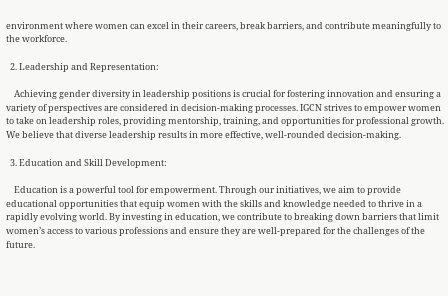environment where women can excel in their careers, break barriers, and contribute meaningfully to the workforce.

  2. Leadership and Representation:

    Achieving gender diversity in leadership positions is crucial for fostering innovation and ensuring a variety of perspectives are considered in decision-making processes. IGCN strives to empower women to take on leadership roles, providing mentorship, training, and opportunities for professional growth. We believe that diverse leadership results in more effective, well-rounded decision-making.

  3. Education and Skill Development:

    Education is a powerful tool for empowerment. Through our initiatives, we aim to provide educational opportunities that equip women with the skills and knowledge needed to thrive in a rapidly evolving world. By investing in education, we contribute to breaking down barriers that limit women’s access to various professions and ensure they are well-prepared for the challenges of the future.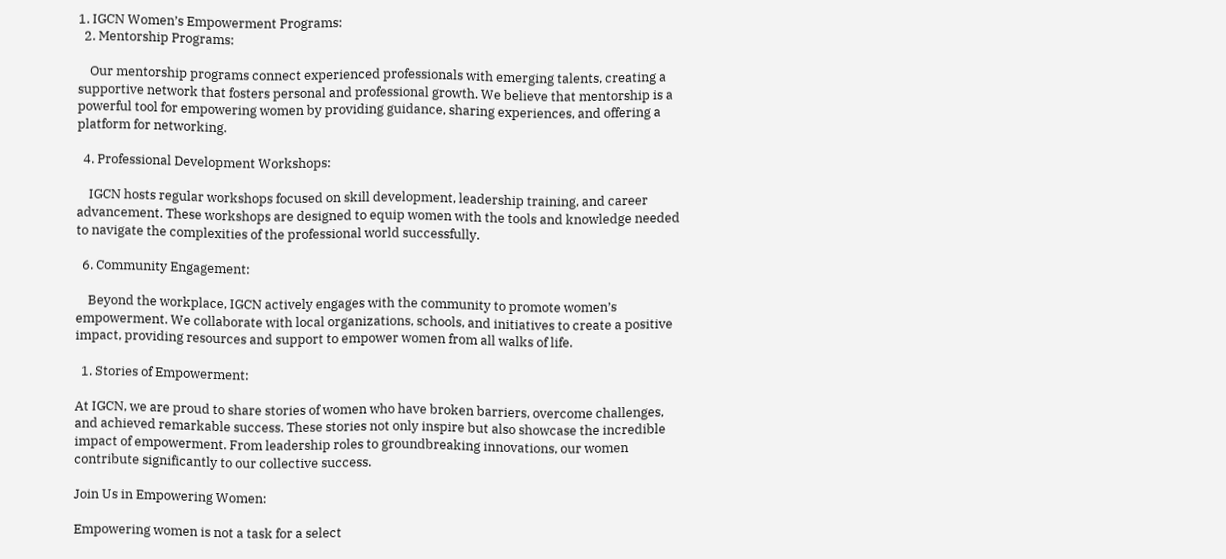1. IGCN Women’s Empowerment Programs:
  2. Mentorship Programs:

    Our mentorship programs connect experienced professionals with emerging talents, creating a supportive network that fosters personal and professional growth. We believe that mentorship is a powerful tool for empowering women by providing guidance, sharing experiences, and offering a platform for networking.

  4. Professional Development Workshops:

    IGCN hosts regular workshops focused on skill development, leadership training, and career advancement. These workshops are designed to equip women with the tools and knowledge needed to navigate the complexities of the professional world successfully.

  6. Community Engagement:

    Beyond the workplace, IGCN actively engages with the community to promote women’s empowerment. We collaborate with local organizations, schools, and initiatives to create a positive impact, providing resources and support to empower women from all walks of life.

  1. Stories of Empowerment:

At IGCN, we are proud to share stories of women who have broken barriers, overcome challenges, and achieved remarkable success. These stories not only inspire but also showcase the incredible impact of empowerment. From leadership roles to groundbreaking innovations, our women contribute significantly to our collective success.

Join Us in Empowering Women:

Empowering women is not a task for a select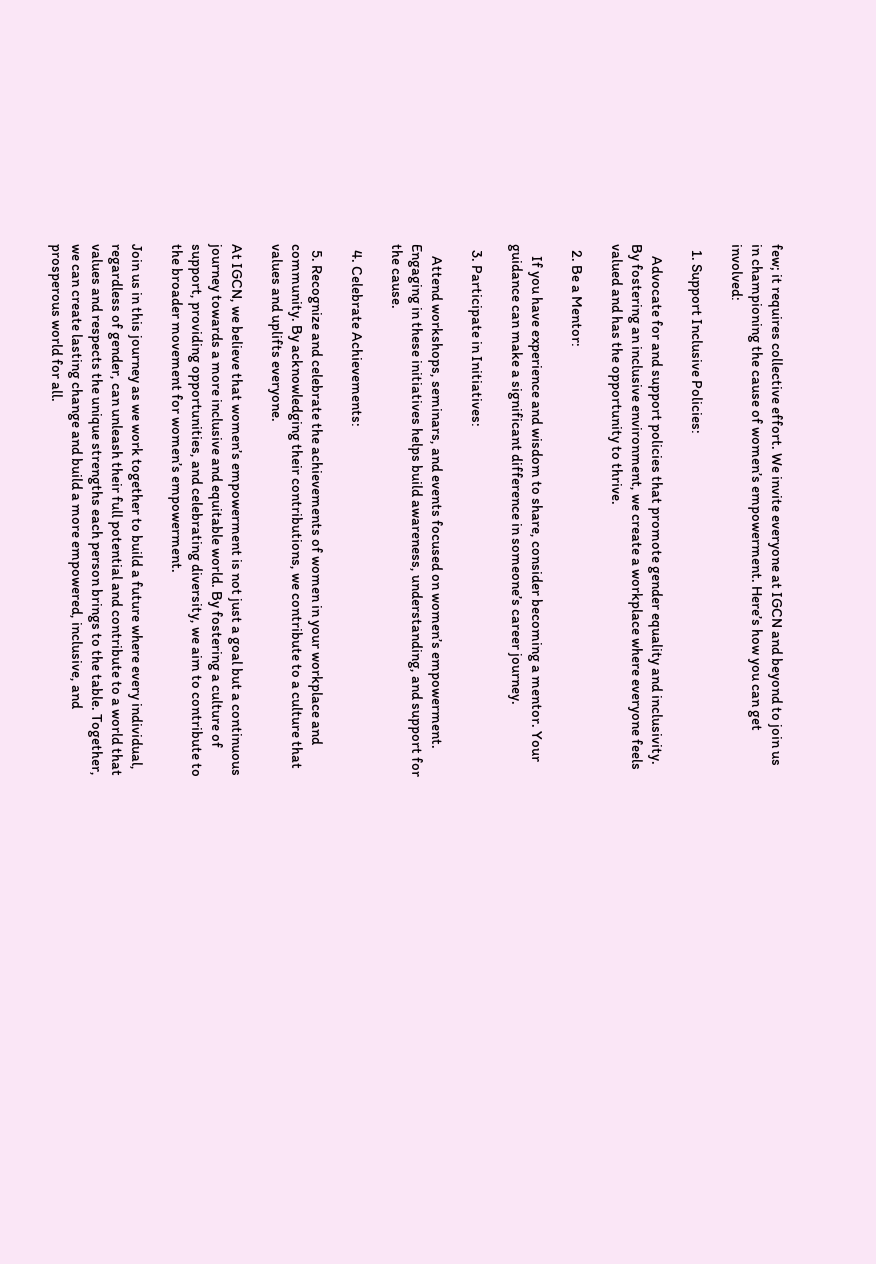few; it requires collective effort. We invite everyone at IGCN and beyond to join us in championing the cause of women’s empowerment. Here’s how you can get involved:

  1. Support Inclusive Policies:

    Advocate for and support policies that promote gender equality and inclusivity. By fostering an inclusive environment, we create a workplace where everyone feels valued and has the opportunity to thrive.

  2. Be a Mentor:

    If you have experience and wisdom to share, consider becoming a mentor. Your guidance can make a significant difference in someone’s career journey.

  3. Participate in Initiatives:

    Attend workshops, seminars, and events focused on women’s empowerment. Engaging in these initiatives helps build awareness, understanding, and support for the cause.

  4. Celebrate Achievements:

  5. Recognize and celebrate the achievements of women in your workplace and community. By acknowledging their contributions, we contribute to a culture that values and uplifts everyone.

At IGCN, we believe that women’s empowerment is not just a goal but a continuous journey towards a more inclusive and equitable world. By fostering a culture of support, providing opportunities, and celebrating diversity, we aim to contribute to the broader movement for women’s empowerment.

Join us in this journey as we work together to build a future where every individual, regardless of gender, can unleash their full potential and contribute to a world that values and respects the unique strengths each person brings to the table. Together, we can create lasting change and build a more empowered, inclusive, and prosperous world for all.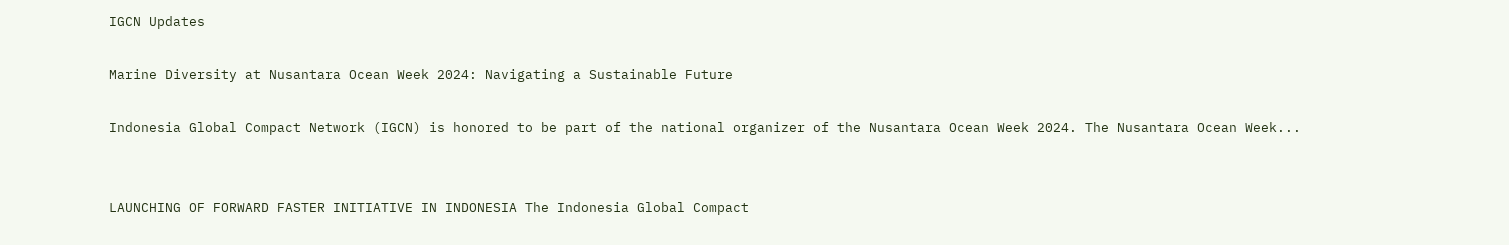IGCN Updates

Marine Diversity at Nusantara Ocean Week 2024: Navigating a Sustainable Future

Indonesia Global Compact Network (IGCN) is honored to be part of the national organizer of the Nusantara Ocean Week 2024. The Nusantara Ocean Week...


LAUNCHING OF FORWARD FASTER INITIATIVE IN INDONESIA The Indonesia Global Compact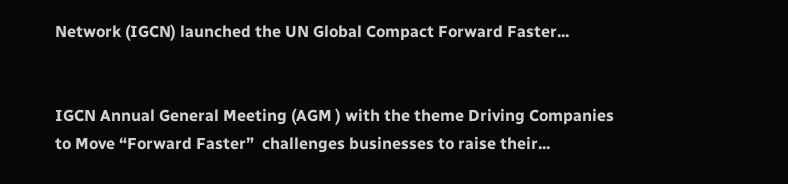Network (IGCN) launched the UN Global Compact Forward Faster...


IGCN Annual General Meeting (AGM ) with the theme Driving Companies to Move “Forward Faster”  challenges businesses to raise their...